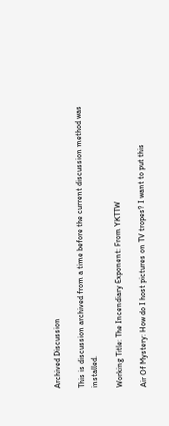Archived Discussion

This is discussion archived from a time before the current discussion method was installed.

Working Title: The Incendiary Exponent: From YKTTW

Air Of Mystery: How do I host pictures on TV tropes? I want to put this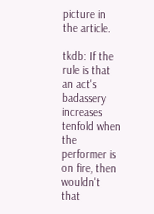picture in the article.

tkdb: If the rule is that an act's badassery increases tenfold when the performer is on fire, then wouldn't that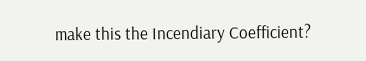make this the Incendiary Coefficient?